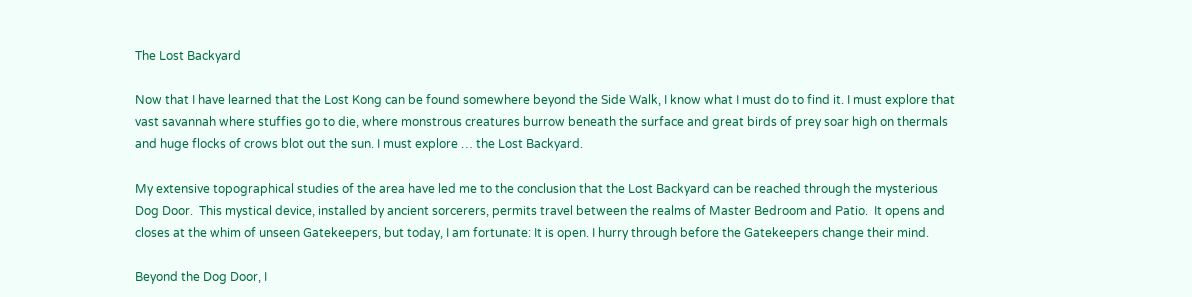The Lost Backyard

Now that I have learned that the Lost Kong can be found somewhere beyond the Side Walk, I know what I must do to find it. I must explore that vast savannah where stuffies go to die, where monstrous creatures burrow beneath the surface and great birds of prey soar high on thermals and huge flocks of crows blot out the sun. I must explore … the Lost Backyard.

My extensive topographical studies of the area have led me to the conclusion that the Lost Backyard can be reached through the mysterious Dog Door.  This mystical device, installed by ancient sorcerers, permits travel between the realms of Master Bedroom and Patio.  It opens and closes at the whim of unseen Gatekeepers, but today, I am fortunate: It is open. I hurry through before the Gatekeepers change their mind.

Beyond the Dog Door, I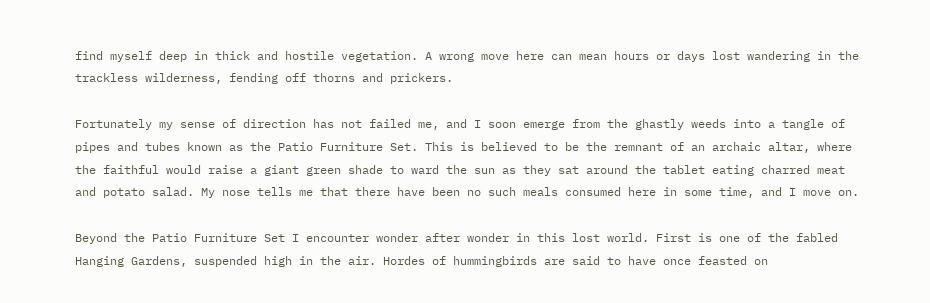find myself deep in thick and hostile vegetation. A wrong move here can mean hours or days lost wandering in the trackless wilderness, fending off thorns and prickers.

Fortunately my sense of direction has not failed me, and I soon emerge from the ghastly weeds into a tangle of pipes and tubes known as the Patio Furniture Set. This is believed to be the remnant of an archaic altar, where the faithful would raise a giant green shade to ward the sun as they sat around the tablet eating charred meat and potato salad. My nose tells me that there have been no such meals consumed here in some time, and I move on.

Beyond the Patio Furniture Set I encounter wonder after wonder in this lost world. First is one of the fabled Hanging Gardens, suspended high in the air. Hordes of hummingbirds are said to have once feasted on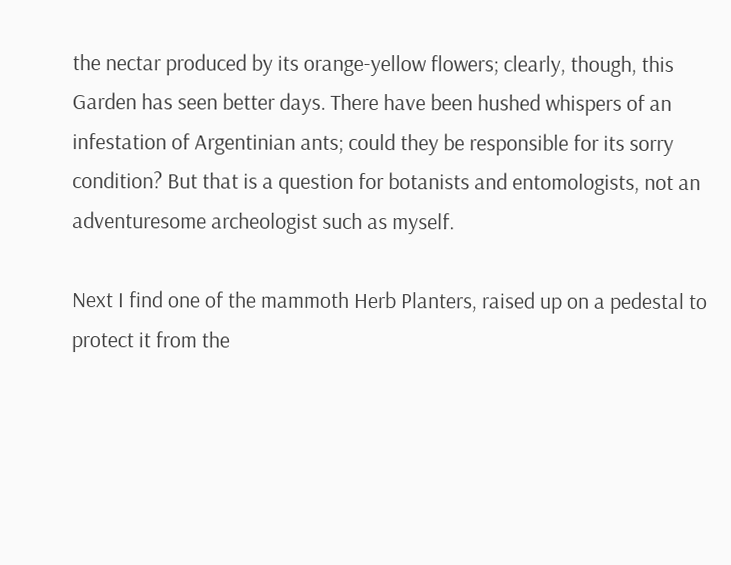the nectar produced by its orange-yellow flowers; clearly, though, this Garden has seen better days. There have been hushed whispers of an infestation of Argentinian ants; could they be responsible for its sorry condition? But that is a question for botanists and entomologists, not an adventuresome archeologist such as myself.

Next I find one of the mammoth Herb Planters, raised up on a pedestal to protect it from the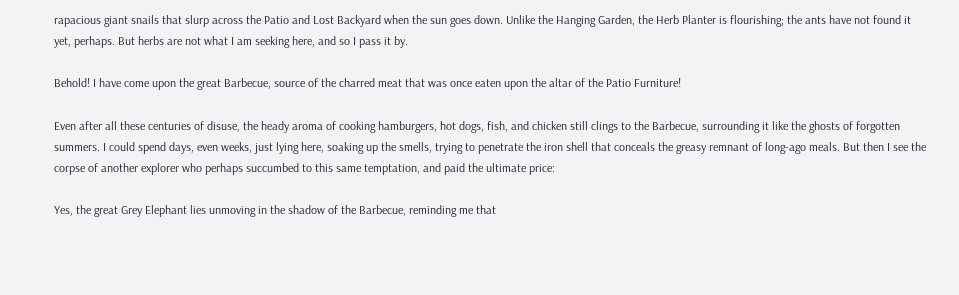rapacious giant snails that slurp across the Patio and Lost Backyard when the sun goes down. Unlike the Hanging Garden, the Herb Planter is flourishing; the ants have not found it yet, perhaps. But herbs are not what I am seeking here, and so I pass it by.

Behold! I have come upon the great Barbecue, source of the charred meat that was once eaten upon the altar of the Patio Furniture!

Even after all these centuries of disuse, the heady aroma of cooking hamburgers, hot dogs, fish, and chicken still clings to the Barbecue, surrounding it like the ghosts of forgotten summers. I could spend days, even weeks, just lying here, soaking up the smells, trying to penetrate the iron shell that conceals the greasy remnant of long-ago meals. But then I see the corpse of another explorer who perhaps succumbed to this same temptation, and paid the ultimate price:

Yes, the great Grey Elephant lies unmoving in the shadow of the Barbecue, reminding me that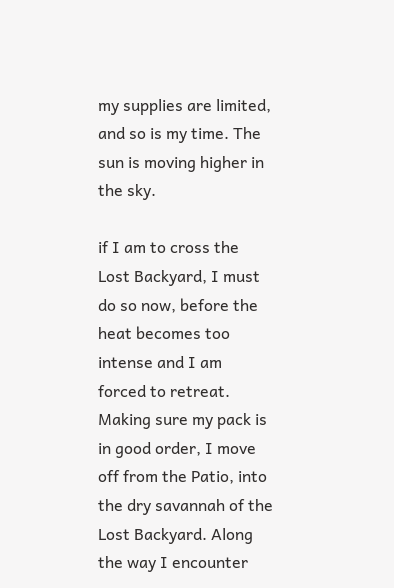my supplies are limited, and so is my time. The sun is moving higher in the sky.

if I am to cross the Lost Backyard, I must do so now, before the heat becomes too intense and I am forced to retreat. Making sure my pack is in good order, I move off from the Patio, into the dry savannah of the Lost Backyard. Along the way I encounter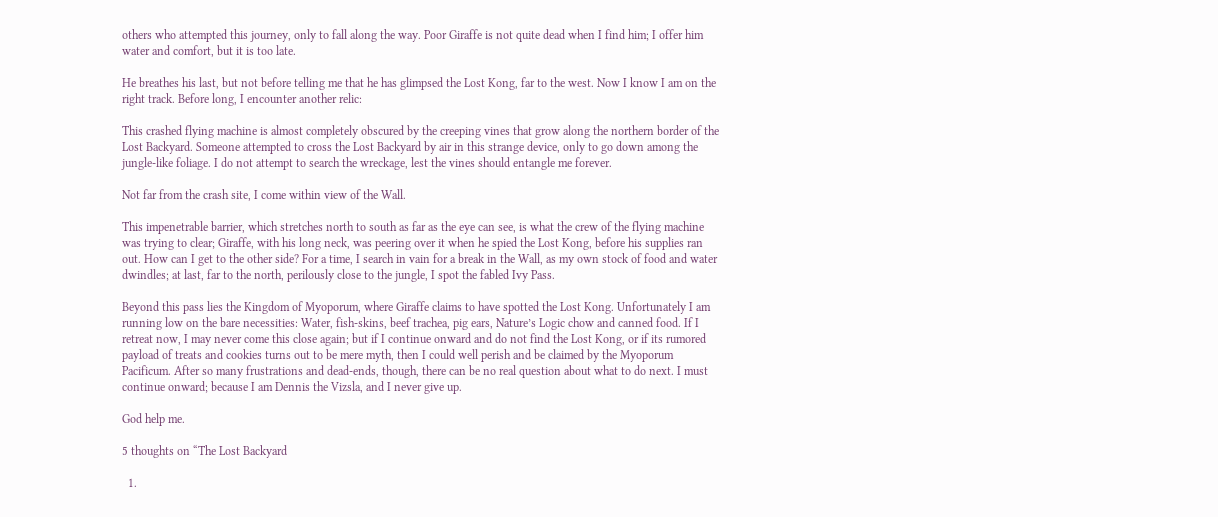others who attempted this journey, only to fall along the way. Poor Giraffe is not quite dead when I find him; I offer him water and comfort, but it is too late.

He breathes his last, but not before telling me that he has glimpsed the Lost Kong, far to the west. Now I know I am on the right track. Before long, I encounter another relic:

This crashed flying machine is almost completely obscured by the creeping vines that grow along the northern border of the Lost Backyard. Someone attempted to cross the Lost Backyard by air in this strange device, only to go down among the jungle-like foliage. I do not attempt to search the wreckage, lest the vines should entangle me forever.

Not far from the crash site, I come within view of the Wall.

This impenetrable barrier, which stretches north to south as far as the eye can see, is what the crew of the flying machine was trying to clear; Giraffe, with his long neck, was peering over it when he spied the Lost Kong, before his supplies ran out. How can I get to the other side? For a time, I search in vain for a break in the Wall, as my own stock of food and water dwindles; at last, far to the north, perilously close to the jungle, I spot the fabled Ivy Pass.

Beyond this pass lies the Kingdom of Myoporum, where Giraffe claims to have spotted the Lost Kong. Unfortunately I am running low on the bare necessities: Water, fish-skins, beef trachea, pig ears, Nature’s Logic chow and canned food. If I retreat now, I may never come this close again; but if I continue onward and do not find the Lost Kong, or if its rumored payload of treats and cookies turns out to be mere myth, then I could well perish and be claimed by the Myoporum Pacificum. After so many frustrations and dead-ends, though, there can be no real question about what to do next. I must continue onward; because I am Dennis the Vizsla, and I never give up.

God help me.

5 thoughts on “The Lost Backyard

  1.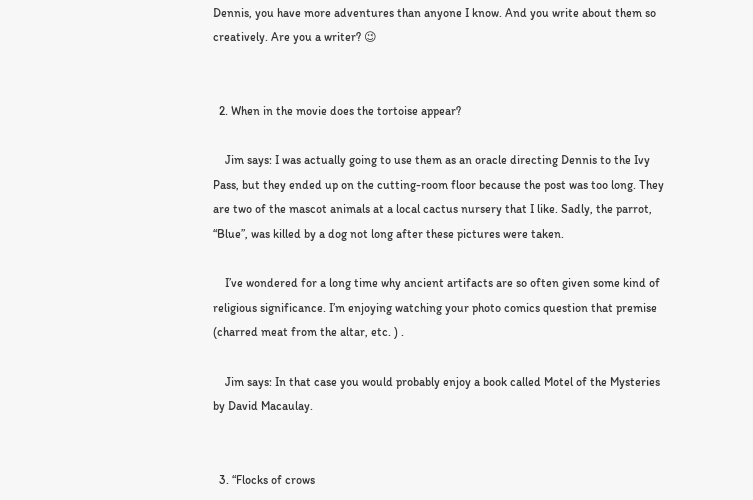Dennis, you have more adventures than anyone I know. And you write about them so creatively. Are you a writer? 😉


  2. When in the movie does the tortoise appear?

    Jim says: I was actually going to use them as an oracle directing Dennis to the Ivy Pass, but they ended up on the cutting-room floor because the post was too long. They are two of the mascot animals at a local cactus nursery that I like. Sadly, the parrot, “Blue”, was killed by a dog not long after these pictures were taken.

    I’ve wondered for a long time why ancient artifacts are so often given some kind of religious significance. I’m enjoying watching your photo comics question that premise (charred meat from the altar, etc. ) .

    Jim says: In that case you would probably enjoy a book called Motel of the Mysteries by David Macaulay.


  3. “Flocks of crows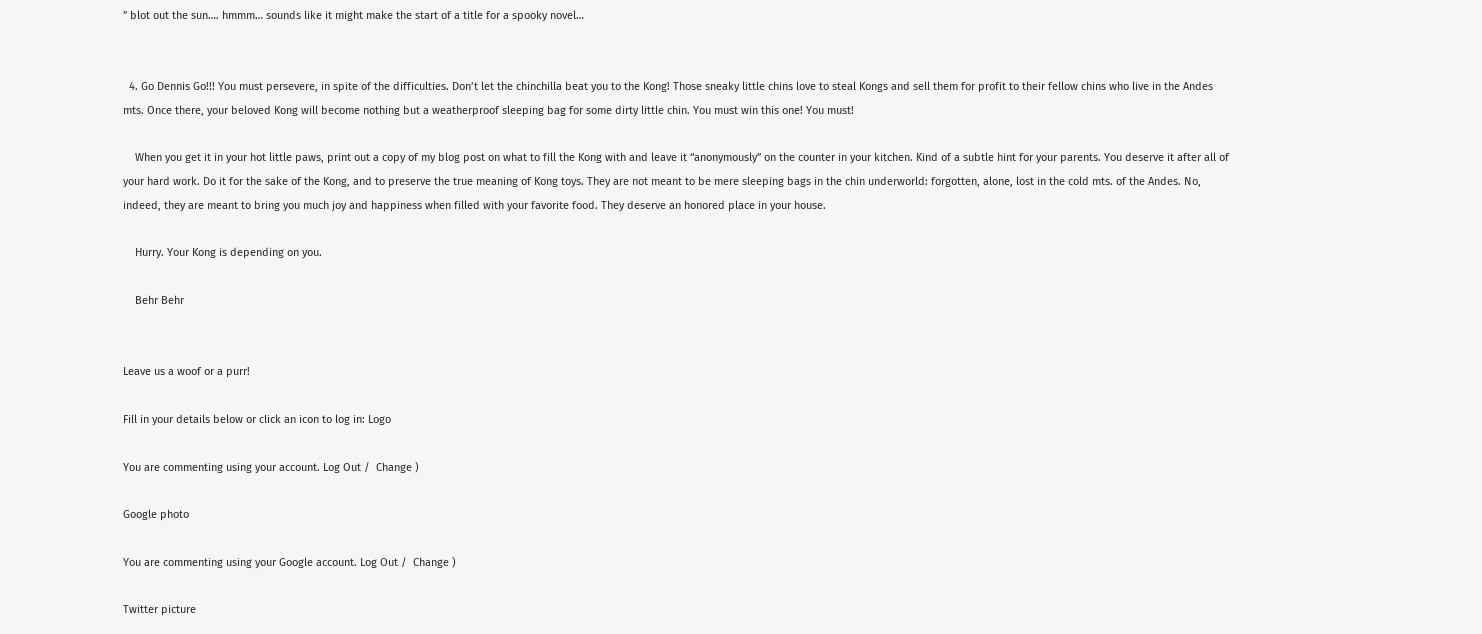” blot out the sun…. hmmm… sounds like it might make the start of a title for a spooky novel…


  4. Go Dennis Go!!! You must persevere, in spite of the difficulties. Don’t let the chinchilla beat you to the Kong! Those sneaky little chins love to steal Kongs and sell them for profit to their fellow chins who live in the Andes mts. Once there, your beloved Kong will become nothing but a weatherproof sleeping bag for some dirty little chin. You must win this one! You must!

    When you get it in your hot little paws, print out a copy of my blog post on what to fill the Kong with and leave it “anonymously” on the counter in your kitchen. Kind of a subtle hint for your parents. You deserve it after all of your hard work. Do it for the sake of the Kong, and to preserve the true meaning of Kong toys. They are not meant to be mere sleeping bags in the chin underworld: forgotten, alone, lost in the cold mts. of the Andes. No, indeed, they are meant to bring you much joy and happiness when filled with your favorite food. They deserve an honored place in your house.

    Hurry. Your Kong is depending on you.

    Behr Behr


Leave us a woof or a purr!

Fill in your details below or click an icon to log in: Logo

You are commenting using your account. Log Out /  Change )

Google photo

You are commenting using your Google account. Log Out /  Change )

Twitter picture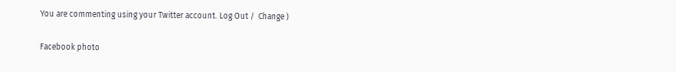You are commenting using your Twitter account. Log Out /  Change )

Facebook photo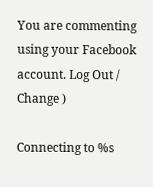You are commenting using your Facebook account. Log Out /  Change )

Connecting to %s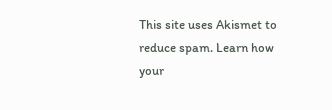This site uses Akismet to reduce spam. Learn how your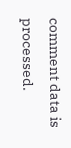comment data is processed.